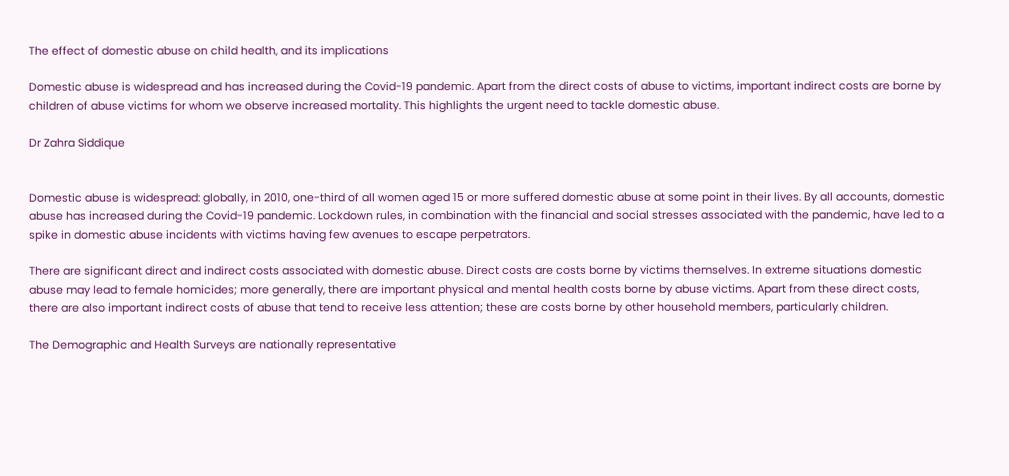The effect of domestic abuse on child health, and its implications

Domestic abuse is widespread and has increased during the Covid-19 pandemic. Apart from the direct costs of abuse to victims, important indirect costs are borne by children of abuse victims for whom we observe increased mortality. This highlights the urgent need to tackle domestic abuse.

Dr Zahra Siddique


Domestic abuse is widespread: globally, in 2010, one-third of all women aged 15 or more suffered domestic abuse at some point in their lives. By all accounts, domestic abuse has increased during the Covid-19 pandemic. Lockdown rules, in combination with the financial and social stresses associated with the pandemic, have led to a spike in domestic abuse incidents with victims having few avenues to escape perpetrators.

There are significant direct and indirect costs associated with domestic abuse. Direct costs are costs borne by victims themselves. In extreme situations domestic abuse may lead to female homicides; more generally, there are important physical and mental health costs borne by abuse victims. Apart from these direct costs, there are also important indirect costs of abuse that tend to receive less attention; these are costs borne by other household members, particularly children.

The Demographic and Health Surveys are nationally representative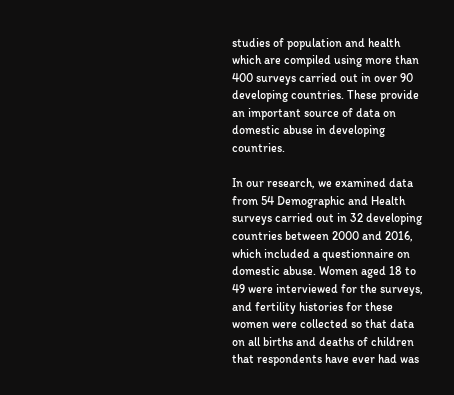studies of population and health which are compiled using more than 400 surveys carried out in over 90 developing countries. These provide an important source of data on domestic abuse in developing countries.

In our research, we examined data from 54 Demographic and Health surveys carried out in 32 developing countries between 2000 and 2016, which included a questionnaire on domestic abuse. Women aged 18 to 49 were interviewed for the surveys, and fertility histories for these women were collected so that data on all births and deaths of children that respondents have ever had was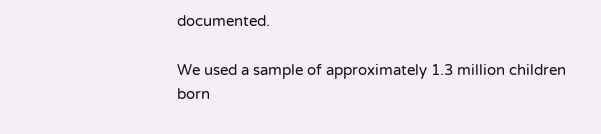documented.

We used a sample of approximately 1.3 million children born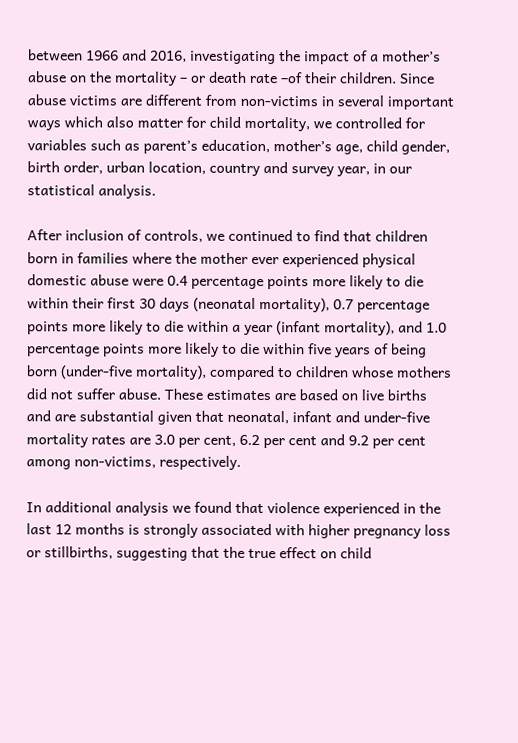between 1966 and 2016, investigating the impact of a mother’s abuse on the mortality – or death rate –of their children. Since abuse victims are different from non-victims in several important ways which also matter for child mortality, we controlled for variables such as parent’s education, mother’s age, child gender, birth order, urban location, country and survey year, in our statistical analysis.

After inclusion of controls, we continued to find that children born in families where the mother ever experienced physical domestic abuse were 0.4 percentage points more likely to die within their first 30 days (neonatal mortality), 0.7 percentage points more likely to die within a year (infant mortality), and 1.0 percentage points more likely to die within five years of being born (under-five mortality), compared to children whose mothers did not suffer abuse. These estimates are based on live births and are substantial given that neonatal, infant and under-five mortality rates are 3.0 per cent, 6.2 per cent and 9.2 per cent among non-victims, respectively.

In additional analysis we found that violence experienced in the last 12 months is strongly associated with higher pregnancy loss or stillbirths, suggesting that the true effect on child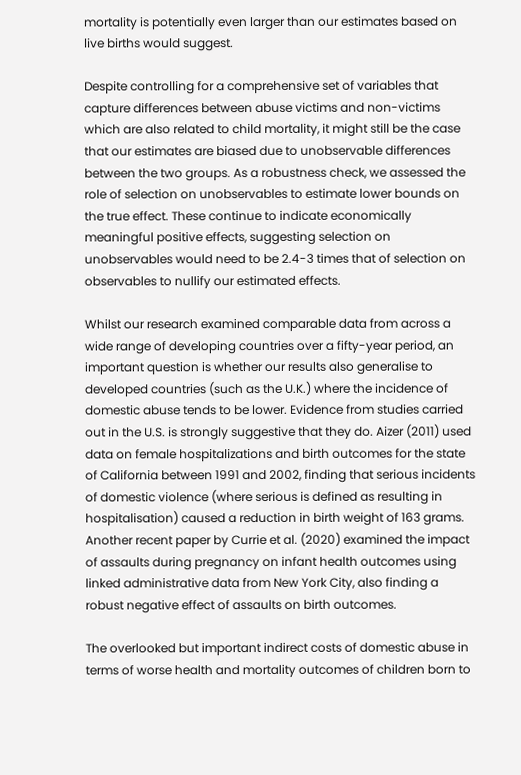mortality is potentially even larger than our estimates based on live births would suggest.

Despite controlling for a comprehensive set of variables that capture differences between abuse victims and non-victims which are also related to child mortality, it might still be the case that our estimates are biased due to unobservable differences between the two groups. As a robustness check, we assessed the role of selection on unobservables to estimate lower bounds on the true effect. These continue to indicate economically meaningful positive effects, suggesting selection on unobservables would need to be 2.4-3 times that of selection on observables to nullify our estimated effects.

Whilst our research examined comparable data from across a wide range of developing countries over a fifty-year period, an important question is whether our results also generalise to developed countries (such as the U.K.) where the incidence of domestic abuse tends to be lower. Evidence from studies carried out in the U.S. is strongly suggestive that they do. Aizer (2011) used data on female hospitalizations and birth outcomes for the state of California between 1991 and 2002, finding that serious incidents of domestic violence (where serious is defined as resulting in hospitalisation) caused a reduction in birth weight of 163 grams. Another recent paper by Currie et al. (2020) examined the impact of assaults during pregnancy on infant health outcomes using linked administrative data from New York City, also finding a robust negative effect of assaults on birth outcomes.

The overlooked but important indirect costs of domestic abuse in terms of worse health and mortality outcomes of children born to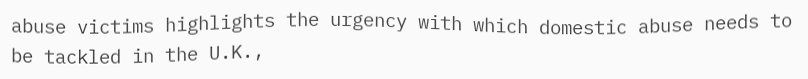abuse victims highlights the urgency with which domestic abuse needs to be tackled in the U.K.,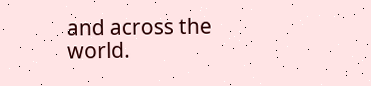and across the world.